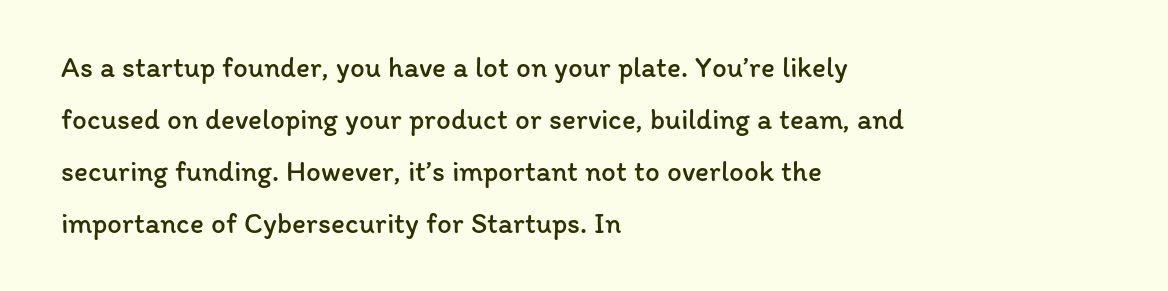As a startup founder, you have a lot on your plate. You’re likely focused on developing your product or service, building a team, and securing funding. However, it’s important not to overlook the importance of Cybersecurity for Startups. In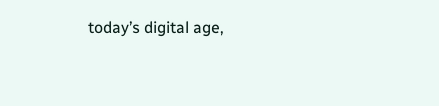today’s digital age,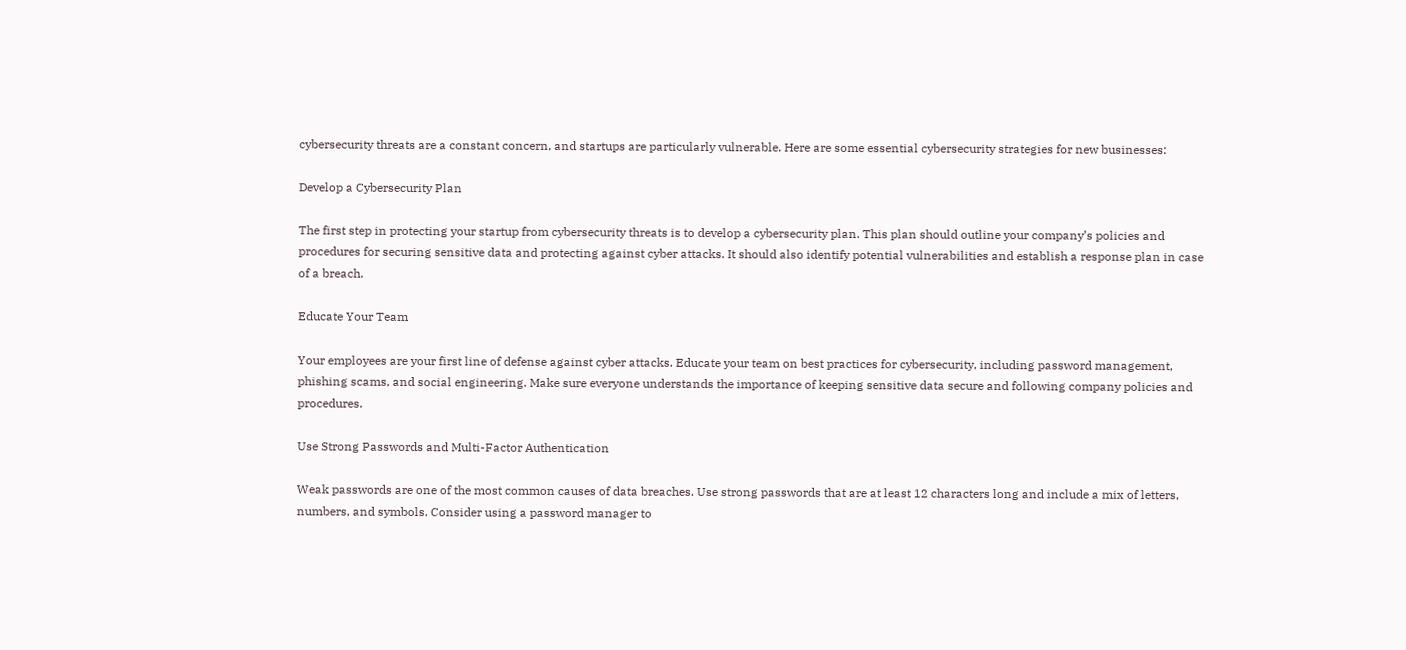cybersecurity threats are a constant concern, and startups are particularly vulnerable. Here are some essential cybersecurity strategies for new businesses:

Develop a Cybersecurity Plan

The first step in protecting your startup from cybersecurity threats is to develop a cybersecurity plan. This plan should outline your company’s policies and procedures for securing sensitive data and protecting against cyber attacks. It should also identify potential vulnerabilities and establish a response plan in case of a breach.

Educate Your Team

Your employees are your first line of defense against cyber attacks. Educate your team on best practices for cybersecurity, including password management, phishing scams, and social engineering. Make sure everyone understands the importance of keeping sensitive data secure and following company policies and procedures.

Use Strong Passwords and Multi-Factor Authentication

Weak passwords are one of the most common causes of data breaches. Use strong passwords that are at least 12 characters long and include a mix of letters, numbers, and symbols. Consider using a password manager to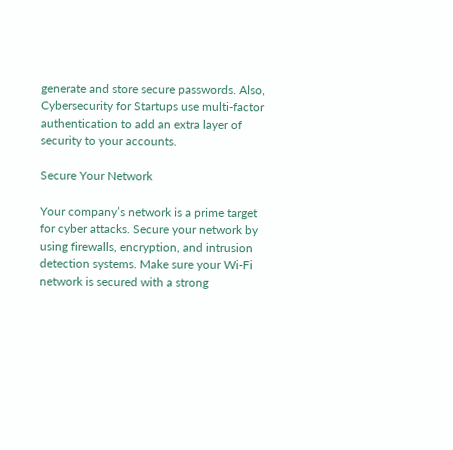generate and store secure passwords. Also, Cybersecurity for Startups use multi-factor authentication to add an extra layer of security to your accounts.

Secure Your Network

Your company’s network is a prime target for cyber attacks. Secure your network by using firewalls, encryption, and intrusion detection systems. Make sure your Wi-Fi network is secured with a strong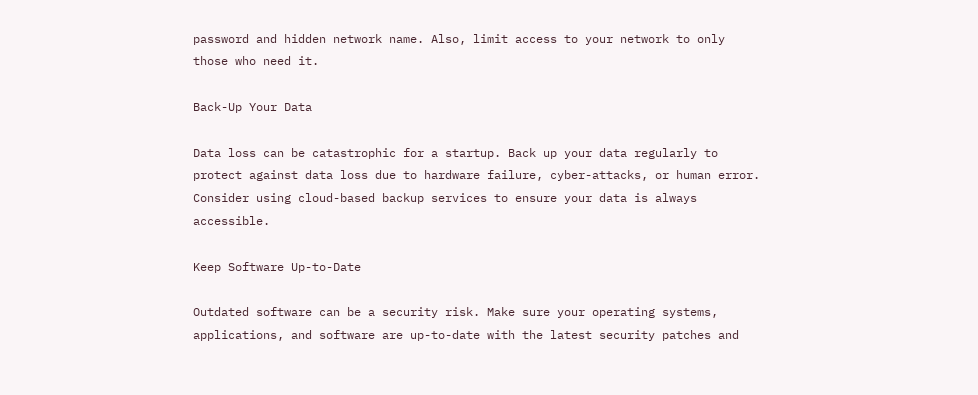password and hidden network name. Also, limit access to your network to only those who need it.

Back-Up Your Data

Data loss can be catastrophic for a startup. Back up your data regularly to protect against data loss due to hardware failure, cyber-attacks, or human error. Consider using cloud-based backup services to ensure your data is always accessible.

Keep Software Up-to-Date

Outdated software can be a security risk. Make sure your operating systems, applications, and software are up-to-date with the latest security patches and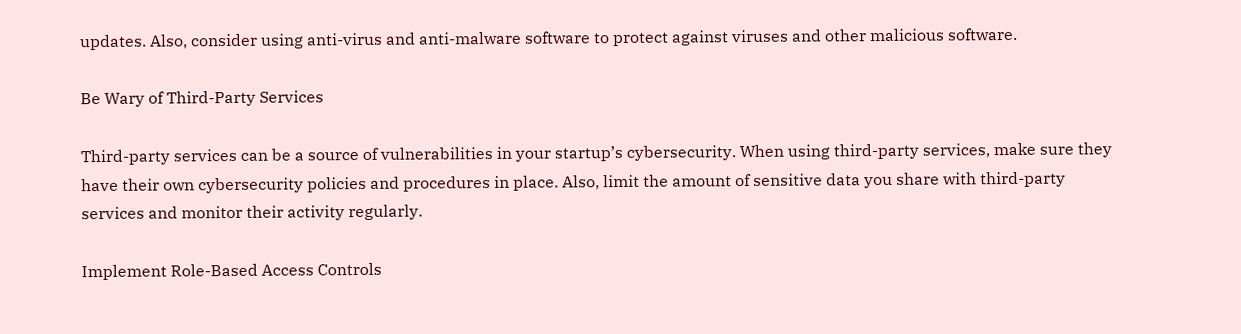updates. Also, consider using anti-virus and anti-malware software to protect against viruses and other malicious software.

Be Wary of Third-Party Services

Third-party services can be a source of vulnerabilities in your startup’s cybersecurity. When using third-party services, make sure they have their own cybersecurity policies and procedures in place. Also, limit the amount of sensitive data you share with third-party services and monitor their activity regularly.

Implement Role-Based Access Controls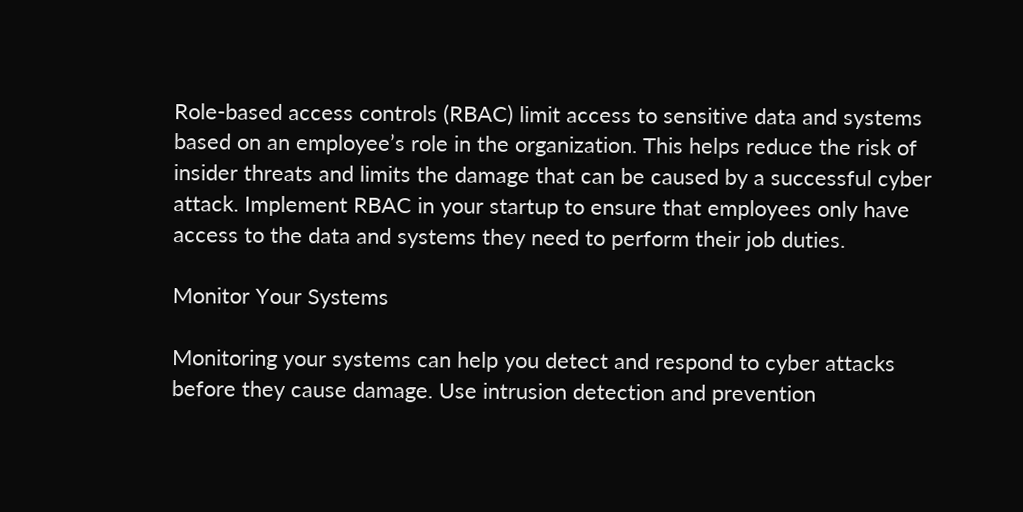Role-based access controls (RBAC) limit access to sensitive data and systems based on an employee’s role in the organization. This helps reduce the risk of insider threats and limits the damage that can be caused by a successful cyber attack. Implement RBAC in your startup to ensure that employees only have access to the data and systems they need to perform their job duties.

Monitor Your Systems

Monitoring your systems can help you detect and respond to cyber attacks before they cause damage. Use intrusion detection and prevention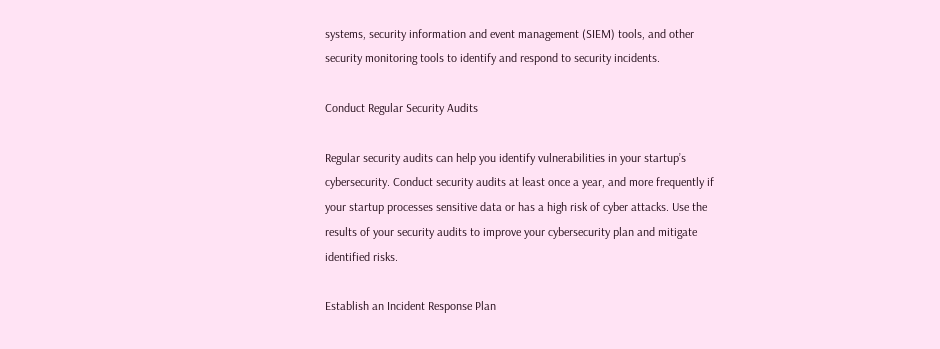systems, security information and event management (SIEM) tools, and other security monitoring tools to identify and respond to security incidents.

Conduct Regular Security Audits

Regular security audits can help you identify vulnerabilities in your startup’s cybersecurity. Conduct security audits at least once a year, and more frequently if your startup processes sensitive data or has a high risk of cyber attacks. Use the results of your security audits to improve your cybersecurity plan and mitigate identified risks.

Establish an Incident Response Plan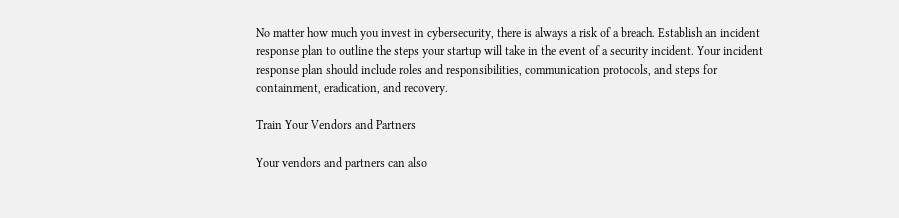No matter how much you invest in cybersecurity, there is always a risk of a breach. Establish an incident response plan to outline the steps your startup will take in the event of a security incident. Your incident response plan should include roles and responsibilities, communication protocols, and steps for containment, eradication, and recovery.

Train Your Vendors and Partners

Your vendors and partners can also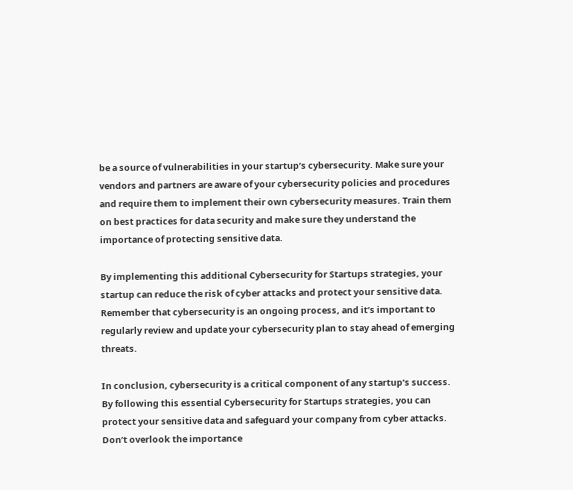be a source of vulnerabilities in your startup’s cybersecurity. Make sure your vendors and partners are aware of your cybersecurity policies and procedures and require them to implement their own cybersecurity measures. Train them on best practices for data security and make sure they understand the importance of protecting sensitive data.

By implementing this additional Cybersecurity for Startups strategies, your startup can reduce the risk of cyber attacks and protect your sensitive data. Remember that cybersecurity is an ongoing process, and it’s important to regularly review and update your cybersecurity plan to stay ahead of emerging threats.

In conclusion, cybersecurity is a critical component of any startup’s success. By following this essential Cybersecurity for Startups strategies, you can protect your sensitive data and safeguard your company from cyber attacks. Don’t overlook the importance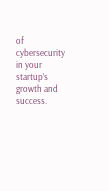of cybersecurity in your startup’s growth and success.